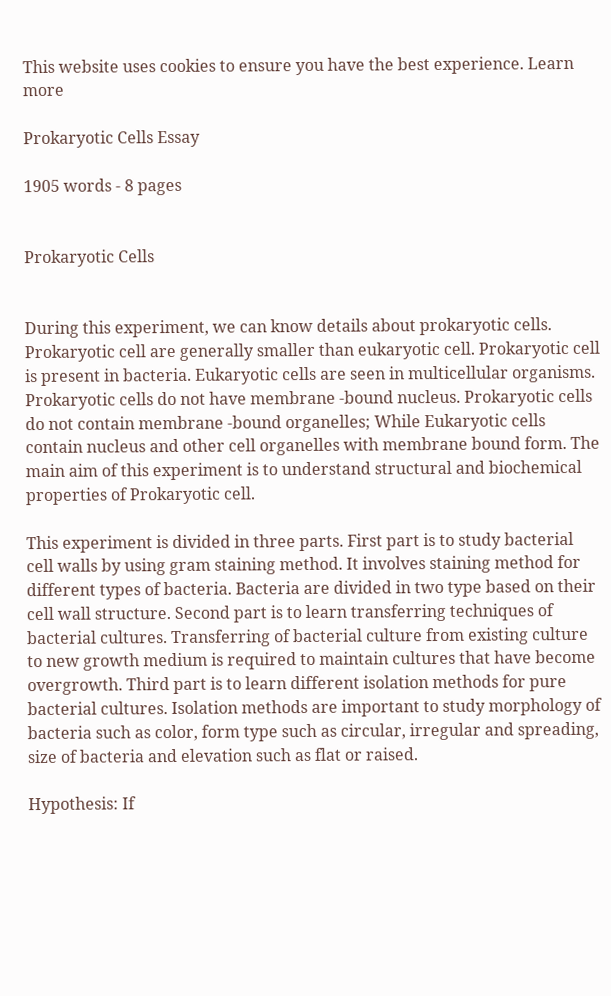This website uses cookies to ensure you have the best experience. Learn more

Prokaryotic Cells Essay

1905 words - 8 pages


Prokaryotic Cells


During this experiment, we can know details about prokaryotic cells. Prokaryotic cell are generally smaller than eukaryotic cell. Prokaryotic cell is present in bacteria. Eukaryotic cells are seen in multicellular organisms. Prokaryotic cells do not have membrane -bound nucleus. Prokaryotic cells do not contain membrane -bound organelles; While Eukaryotic cells contain nucleus and other cell organelles with membrane bound form. The main aim of this experiment is to understand structural and biochemical properties of Prokaryotic cell.

This experiment is divided in three parts. First part is to study bacterial cell walls by using gram staining method. It involves staining method for different types of bacteria. Bacteria are divided in two type based on their cell wall structure. Second part is to learn transferring techniques of bacterial cultures. Transferring of bacterial culture from existing culture to new growth medium is required to maintain cultures that have become overgrowth. Third part is to learn different isolation methods for pure bacterial cultures. Isolation methods are important to study morphology of bacteria such as color, form type such as circular, irregular and spreading, size of bacteria and elevation such as flat or raised.

Hypothesis: If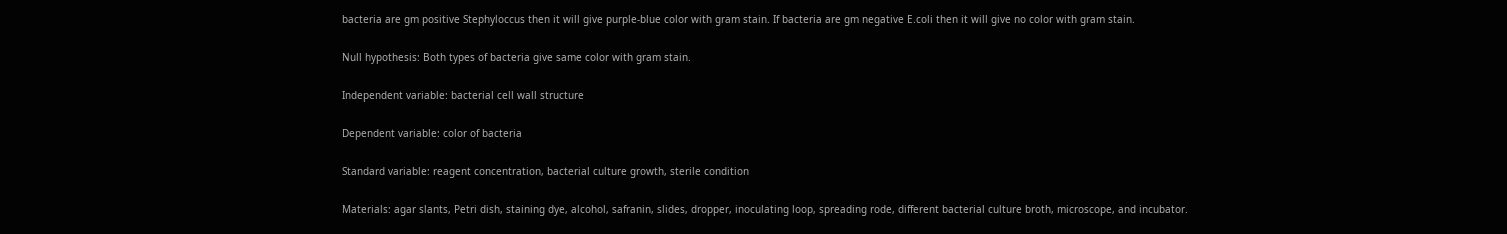bacteria are gm positive Stephyloccus then it will give purple-blue color with gram stain. If bacteria are gm negative E.coli then it will give no color with gram stain.

Null hypothesis: Both types of bacteria give same color with gram stain.

Independent variable: bacterial cell wall structure

Dependent variable: color of bacteria

Standard variable: reagent concentration, bacterial culture growth, sterile condition

Materials: agar slants, Petri dish, staining dye, alcohol, safranin, slides, dropper, inoculating loop, spreading rode, different bacterial culture broth, microscope, and incubator.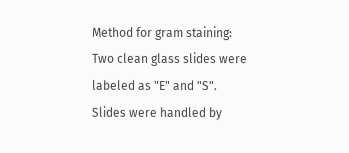Method for gram staining: Two clean glass slides were labeled as "E" and "S". Slides were handled by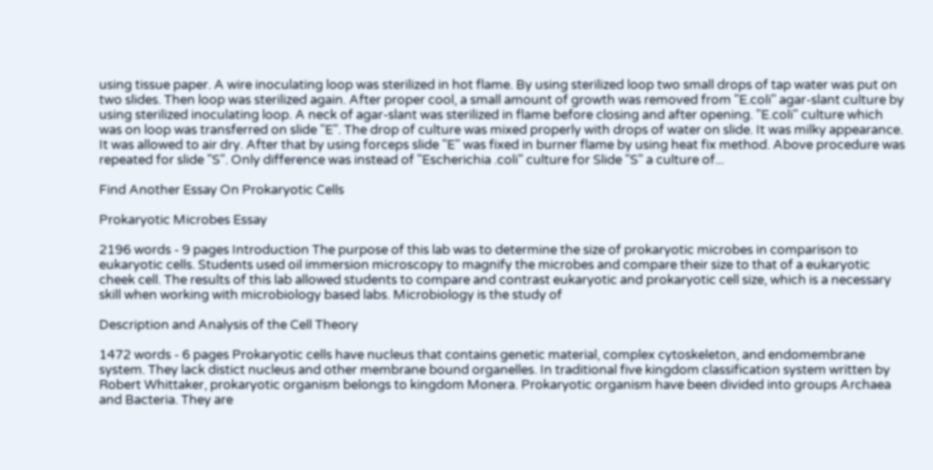using tissue paper. A wire inoculating loop was sterilized in hot flame. By using sterilized loop two small drops of tap water was put on two slides. Then loop was sterilized again. After proper cool, a small amount of growth was removed from "E.coli" agar-slant culture by using sterilized inoculating loop. A neck of agar-slant was sterilized in flame before closing and after opening. "E.coli" culture which was on loop was transferred on slide "E". The drop of culture was mixed properly with drops of water on slide. It was milky appearance. It was allowed to air dry. After that by using forceps slide "E" was fixed in burner flame by using heat fix method. Above procedure was repeated for slide "S". Only difference was instead of "Escherichia .coli" culture for Slide "S" a culture of...

Find Another Essay On Prokaryotic Cells

Prokaryotic Microbes Essay

2196 words - 9 pages Introduction The purpose of this lab was to determine the size of prokaryotic microbes in comparison to eukaryotic cells. Students used oil immersion microscopy to magnify the microbes and compare their size to that of a eukaryotic cheek cell. The results of this lab allowed students to compare and contrast eukaryotic and prokaryotic cell size, which is a necessary skill when working with microbiology based labs. Microbiology is the study of

Description and Analysis of the Cell Theory

1472 words - 6 pages Prokaryotic cells have nucleus that contains genetic material, complex cytoskeleton, and endomembrane system. They lack distict nucleus and other membrane bound organelles. In traditional five kingdom classification system written by Robert Whittaker, prokaryotic organism belongs to kingdom Monera. Prokaryotic organism have been divided into groups Archaea and Bacteria. They are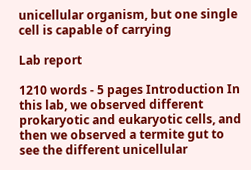unicellular organism, but one single cell is capable of carrying

Lab report

1210 words - 5 pages Introduction In this lab, we observed different prokaryotic and eukaryotic cells, and then we observed a termite gut to see the different unicellular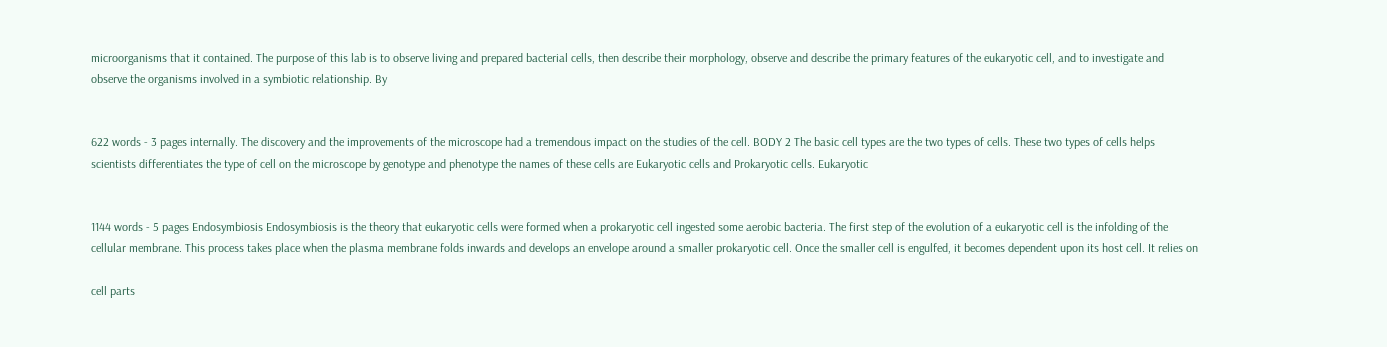microorganisms that it contained. The purpose of this lab is to observe living and prepared bacterial cells, then describe their morphology, observe and describe the primary features of the eukaryotic cell, and to investigate and observe the organisms involved in a symbiotic relationship. By


622 words - 3 pages internally. The discovery and the improvements of the microscope had a tremendous impact on the studies of the cell. BODY 2 The basic cell types are the two types of cells. These two types of cells helps scientists differentiates the type of cell on the microscope by genotype and phenotype the names of these cells are Eukaryotic cells and Prokaryotic cells. Eukaryotic


1144 words - 5 pages Endosymbiosis Endosymbiosis is the theory that eukaryotic cells were formed when a prokaryotic cell ingested some aerobic bacteria. The first step of the evolution of a eukaryotic cell is the infolding of the cellular membrane. This process takes place when the plasma membrane folds inwards and develops an envelope around a smaller prokaryotic cell. Once the smaller cell is engulfed, it becomes dependent upon its host cell. It relies on

cell parts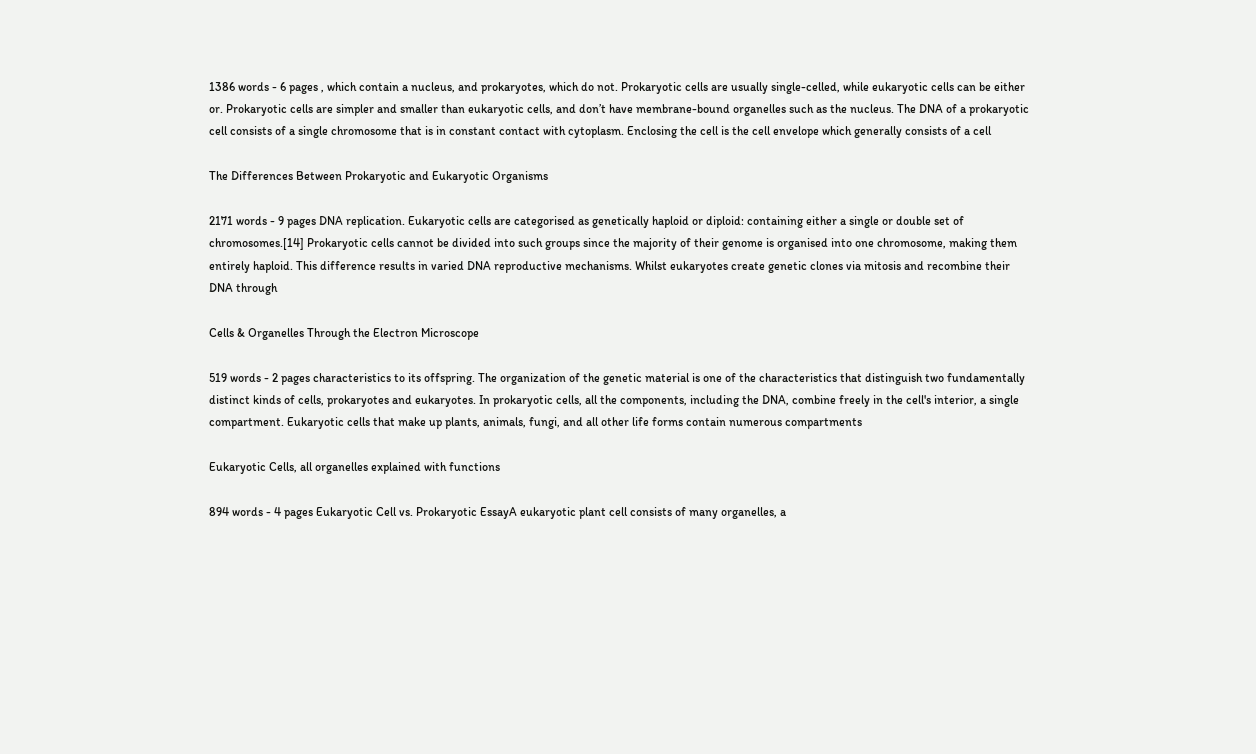1386 words - 6 pages , which contain a nucleus, and prokaryotes, which do not. Prokaryotic cells are usually single-celled, while eukaryotic cells can be either or. Prokaryotic cells are simpler and smaller than eukaryotic cells, and don’t have membrane-bound organelles such as the nucleus. The DNA of a prokaryotic cell consists of a single chromosome that is in constant contact with cytoplasm. Enclosing the cell is the cell envelope which generally consists of a cell

The Differences Between Prokaryotic and Eukaryotic Organisms

2171 words - 9 pages DNA replication. Eukaryotic cells are categorised as genetically haploid or diploid: containing either a single or double set of chromosomes.[14] Prokaryotic cells cannot be divided into such groups since the majority of their genome is organised into one chromosome, making them entirely haploid. This difference results in varied DNA reproductive mechanisms. Whilst eukaryotes create genetic clones via mitosis and recombine their DNA through

Cells & Organelles Through the Electron Microscope

519 words - 2 pages characteristics to its offspring. The organization of the genetic material is one of the characteristics that distinguish two fundamentally distinct kinds of cells, prokaryotes and eukaryotes. In prokaryotic cells, all the components, including the DNA, combine freely in the cell's interior, a single compartment. Eukaryotic cells that make up plants, animals, fungi, and all other life forms contain numerous compartments

Eukaryotic Cells, all organelles explained with functions

894 words - 4 pages Eukaryotic Cell vs. Prokaryotic EssayA eukaryotic plant cell consists of many organelles, a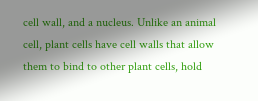cell wall, and a nucleus. Unlike an animal cell, plant cells have cell walls that allow them to bind to other plant cells, hold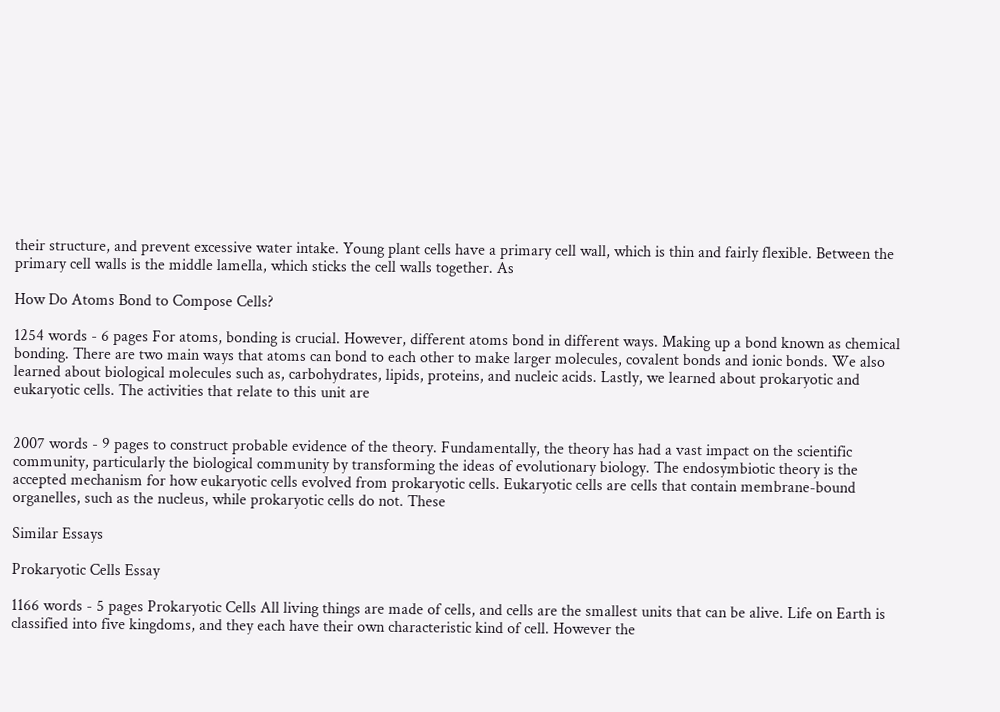their structure, and prevent excessive water intake. Young plant cells have a primary cell wall, which is thin and fairly flexible. Between the primary cell walls is the middle lamella, which sticks the cell walls together. As

How Do Atoms Bond to Compose Cells?

1254 words - 6 pages For atoms, bonding is crucial. However, different atoms bond in different ways. Making up a bond known as chemical bonding. There are two main ways that atoms can bond to each other to make larger molecules, covalent bonds and ionic bonds. We also learned about biological molecules such as, carbohydrates, lipids, proteins, and nucleic acids. Lastly, we learned about prokaryotic and eukaryotic cells. The activities that relate to this unit are


2007 words - 9 pages to construct probable evidence of the theory. Fundamentally, the theory has had a vast impact on the scientific community, particularly the biological community by transforming the ideas of evolutionary biology. The endosymbiotic theory is the accepted mechanism for how eukaryotic cells evolved from prokaryotic cells. Eukaryotic cells are cells that contain membrane-bound organelles, such as the nucleus, while prokaryotic cells do not. These

Similar Essays

Prokaryotic Cells Essay

1166 words - 5 pages Prokaryotic Cells All living things are made of cells, and cells are the smallest units that can be alive. Life on Earth is classified into five kingdoms, and they each have their own characteristic kind of cell. However the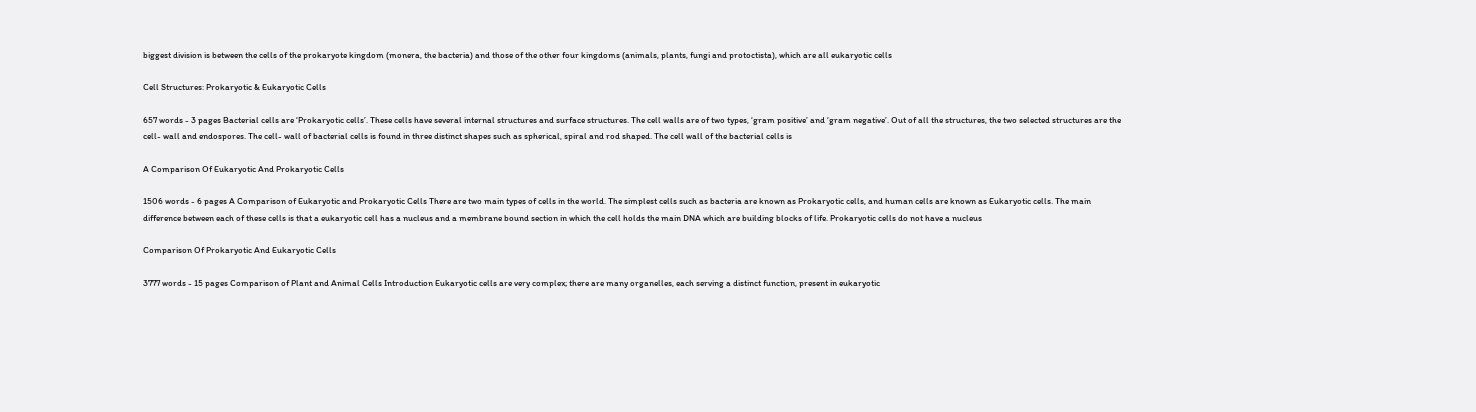biggest division is between the cells of the prokaryote kingdom (monera, the bacteria) and those of the other four kingdoms (animals, plants, fungi and protoctista), which are all eukaryotic cells

Cell Structures: Prokaryotic & Eukaryotic Cells

657 words - 3 pages Bacterial cells are ‘Prokaryotic cells’. These cells have several internal structures and surface structures. The cell walls are of two types, ‘gram positive’ and ‘gram negative’. Out of all the structures, the two selected structures are the cell- wall and endospores. The cell- wall of bacterial cells is found in three distinct shapes such as spherical, spiral and rod shaped. The cell wall of the bacterial cells is

A Comparison Of Eukaryotic And Prokaryotic Cells

1506 words - 6 pages A Comparison of Eukaryotic and Prokaryotic Cells There are two main types of cells in the world. The simplest cells such as bacteria are known as Prokaryotic cells, and human cells are known as Eukaryotic cells. The main difference between each of these cells is that a eukaryotic cell has a nucleus and a membrane bound section in which the cell holds the main DNA which are building blocks of life. Prokaryotic cells do not have a nucleus

Comparison Of Prokaryotic And Eukaryotic Cells

3777 words - 15 pages Comparison of Plant and Animal Cells Introduction Eukaryotic cells are very complex; there are many organelles, each serving a distinct function, present in eukaryotic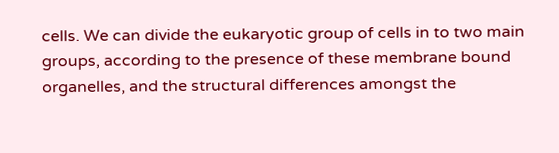cells. We can divide the eukaryotic group of cells in to two main groups, according to the presence of these membrane bound organelles, and the structural differences amongst the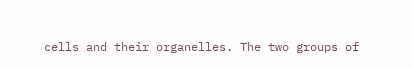cells and their organelles. The two groups of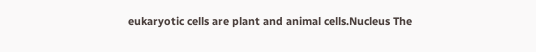eukaryotic cells are plant and animal cells.Nucleus The